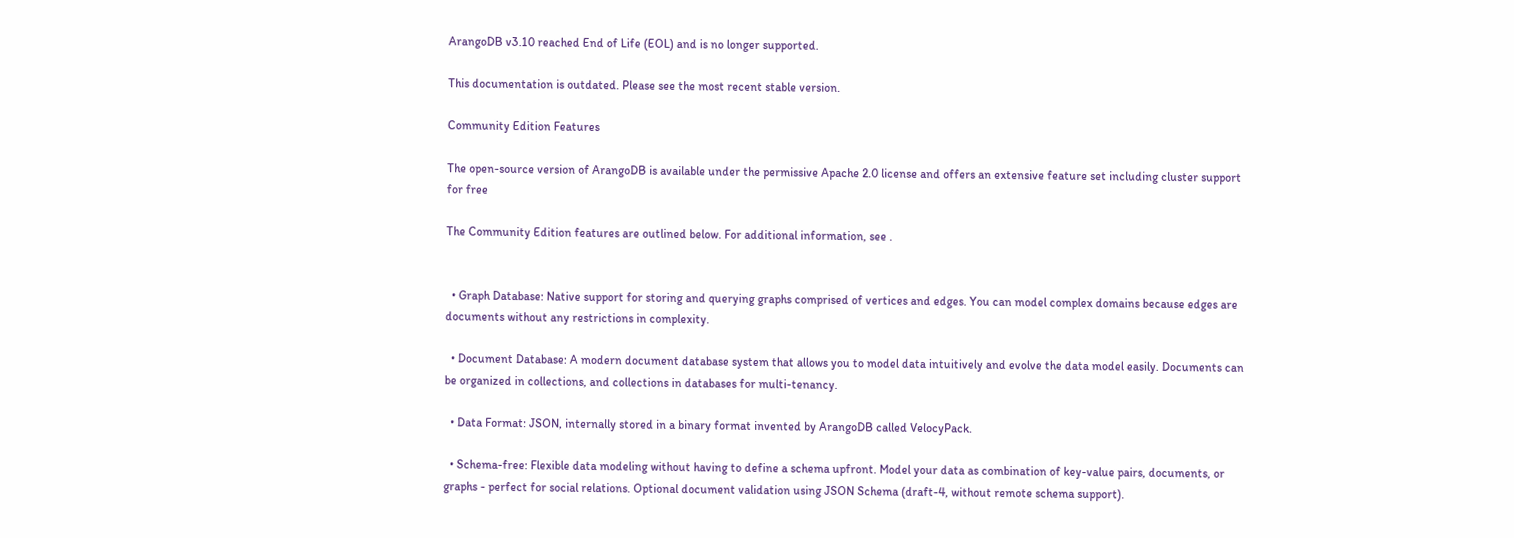ArangoDB v3.10 reached End of Life (EOL) and is no longer supported.

This documentation is outdated. Please see the most recent stable version.

Community Edition Features

The open-source version of ArangoDB is available under the permissive Apache 2.0 license and offers an extensive feature set including cluster support for free

The Community Edition features are outlined below. For additional information, see .


  • Graph Database: Native support for storing and querying graphs comprised of vertices and edges. You can model complex domains because edges are documents without any restrictions in complexity.

  • Document Database: A modern document database system that allows you to model data intuitively and evolve the data model easily. Documents can be organized in collections, and collections in databases for multi-tenancy.

  • Data Format: JSON, internally stored in a binary format invented by ArangoDB called VelocyPack.

  • Schema-free: Flexible data modeling without having to define a schema upfront. Model your data as combination of key-value pairs, documents, or graphs - perfect for social relations. Optional document validation using JSON Schema (draft-4, without remote schema support).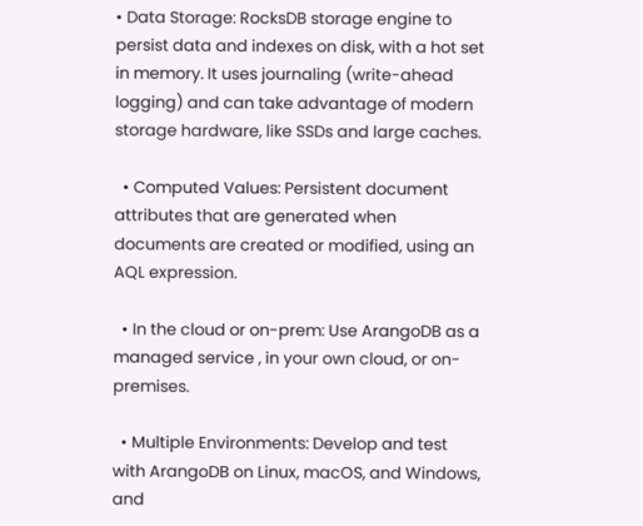• Data Storage: RocksDB storage engine to persist data and indexes on disk, with a hot set in memory. It uses journaling (write-ahead logging) and can take advantage of modern storage hardware, like SSDs and large caches.

  • Computed Values: Persistent document attributes that are generated when documents are created or modified, using an AQL expression.

  • In the cloud or on-prem: Use ArangoDB as a managed service , in your own cloud, or on-premises.

  • Multiple Environments: Develop and test with ArangoDB on Linux, macOS, and Windows, and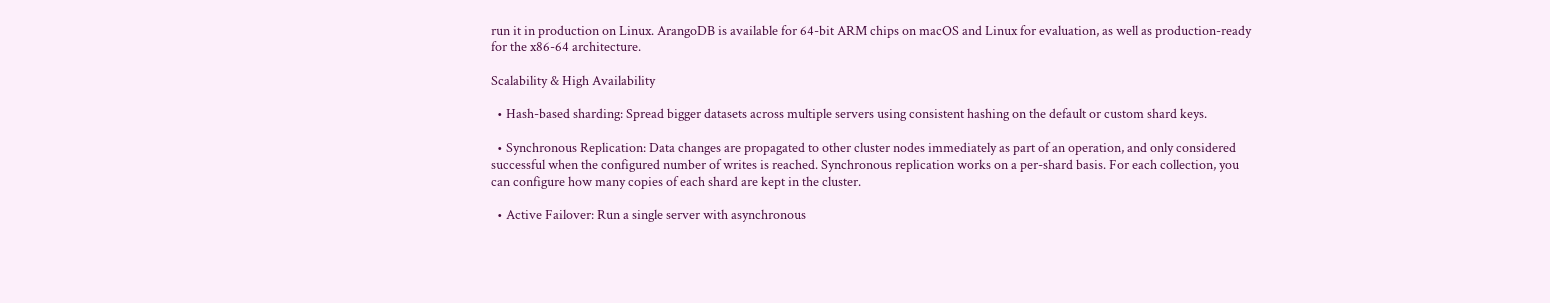run it in production on Linux. ArangoDB is available for 64-bit ARM chips on macOS and Linux for evaluation, as well as production-ready for the x86-64 architecture.

Scalability & High Availability

  • Hash-based sharding: Spread bigger datasets across multiple servers using consistent hashing on the default or custom shard keys.

  • Synchronous Replication: Data changes are propagated to other cluster nodes immediately as part of an operation, and only considered successful when the configured number of writes is reached. Synchronous replication works on a per-shard basis. For each collection, you can configure how many copies of each shard are kept in the cluster.

  • Active Failover: Run a single server with asynchronous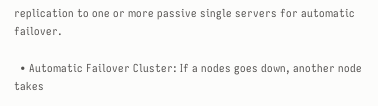replication to one or more passive single servers for automatic failover.

  • Automatic Failover Cluster: If a nodes goes down, another node takes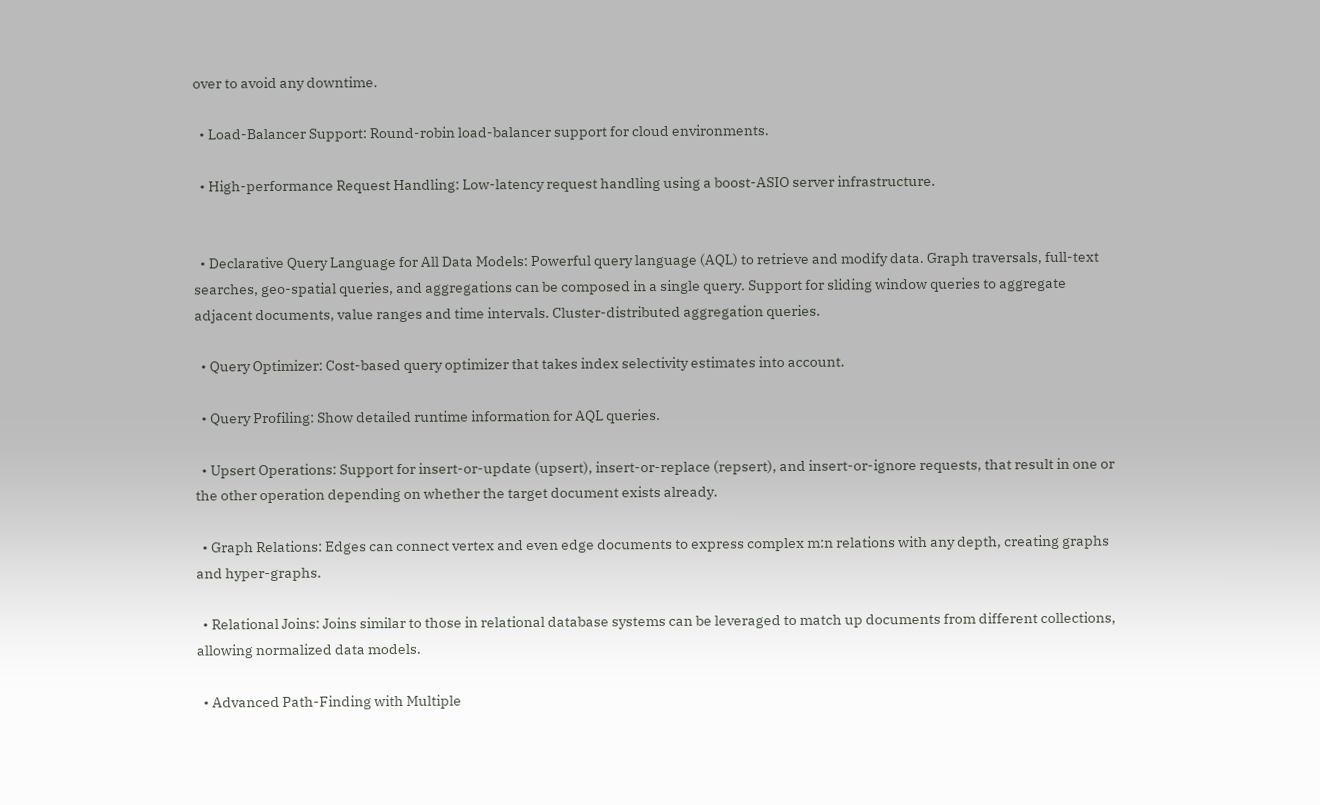over to avoid any downtime.

  • Load-Balancer Support: Round-robin load-balancer support for cloud environments.

  • High-performance Request Handling: Low-latency request handling using a boost-ASIO server infrastructure.


  • Declarative Query Language for All Data Models: Powerful query language (AQL) to retrieve and modify data. Graph traversals, full-text searches, geo-spatial queries, and aggregations can be composed in a single query. Support for sliding window queries to aggregate adjacent documents, value ranges and time intervals. Cluster-distributed aggregation queries.

  • Query Optimizer: Cost-based query optimizer that takes index selectivity estimates into account.

  • Query Profiling: Show detailed runtime information for AQL queries.

  • Upsert Operations: Support for insert-or-update (upsert), insert-or-replace (repsert), and insert-or-ignore requests, that result in one or the other operation depending on whether the target document exists already.

  • Graph Relations: Edges can connect vertex and even edge documents to express complex m:n relations with any depth, creating graphs and hyper-graphs.

  • Relational Joins: Joins similar to those in relational database systems can be leveraged to match up documents from different collections, allowing normalized data models.

  • Advanced Path-Finding with Multiple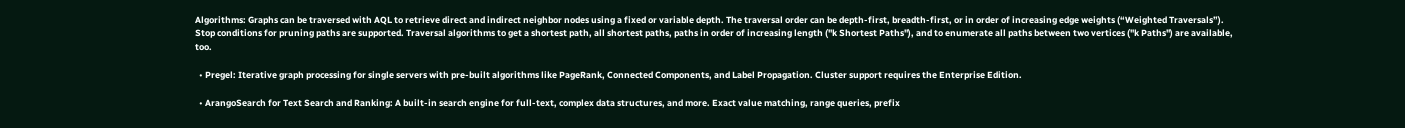Algorithms: Graphs can be traversed with AQL to retrieve direct and indirect neighbor nodes using a fixed or variable depth. The traversal order can be depth-first, breadth-first, or in order of increasing edge weights (“Weighted Traversals”). Stop conditions for pruning paths are supported. Traversal algorithms to get a shortest path, all shortest paths, paths in order of increasing length ("k Shortest Paths"), and to enumerate all paths between two vertices ("k Paths") are available, too.

  • Pregel: Iterative graph processing for single servers with pre-built algorithms like PageRank, Connected Components, and Label Propagation. Cluster support requires the Enterprise Edition.

  • ArangoSearch for Text Search and Ranking: A built-in search engine for full-text, complex data structures, and more. Exact value matching, range queries, prefix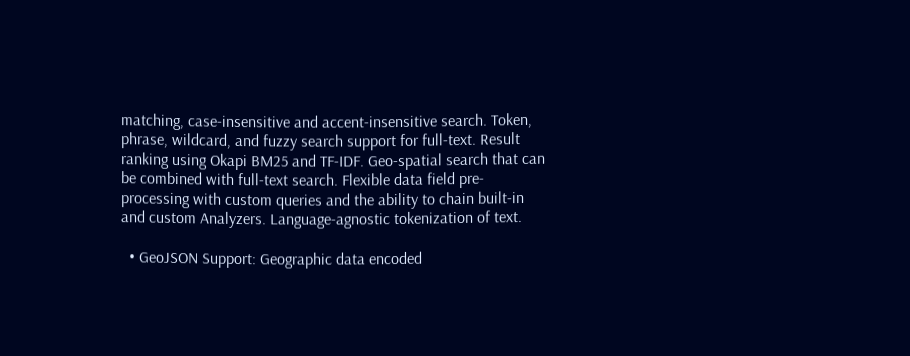matching, case-insensitive and accent-insensitive search. Token, phrase, wildcard, and fuzzy search support for full-text. Result ranking using Okapi BM25 and TF-IDF. Geo-spatial search that can be combined with full-text search. Flexible data field pre-processing with custom queries and the ability to chain built-in and custom Analyzers. Language-agnostic tokenization of text.

  • GeoJSON Support: Geographic data encoded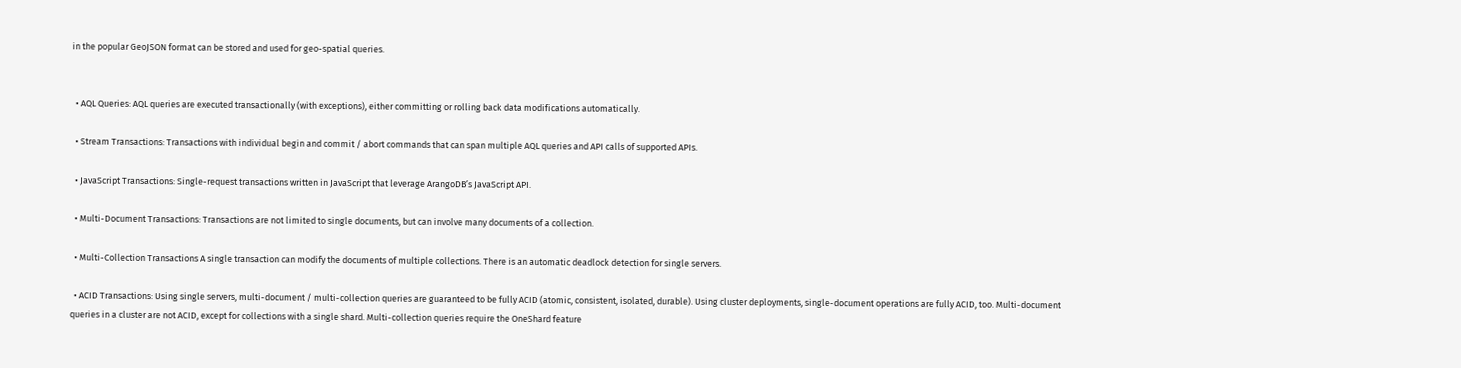in the popular GeoJSON format can be stored and used for geo-spatial queries.


  • AQL Queries: AQL queries are executed transactionally (with exceptions), either committing or rolling back data modifications automatically.

  • Stream Transactions: Transactions with individual begin and commit / abort commands that can span multiple AQL queries and API calls of supported APIs.

  • JavaScript Transactions: Single-request transactions written in JavaScript that leverage ArangoDB’s JavaScript API.

  • Multi-Document Transactions: Transactions are not limited to single documents, but can involve many documents of a collection.

  • Multi-Collection Transactions A single transaction can modify the documents of multiple collections. There is an automatic deadlock detection for single servers.

  • ACID Transactions: Using single servers, multi-document / multi-collection queries are guaranteed to be fully ACID (atomic, consistent, isolated, durable). Using cluster deployments, single-document operations are fully ACID, too. Multi-document queries in a cluster are not ACID, except for collections with a single shard. Multi-collection queries require the OneShard feature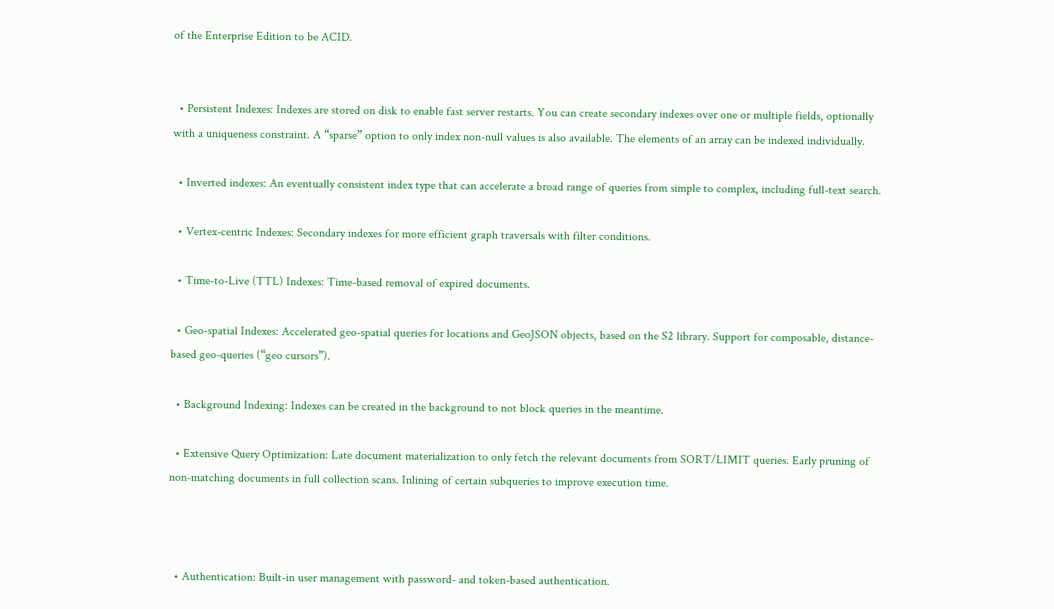of the Enterprise Edition to be ACID.


  • Persistent Indexes: Indexes are stored on disk to enable fast server restarts. You can create secondary indexes over one or multiple fields, optionally with a uniqueness constraint. A “sparse” option to only index non-null values is also available. The elements of an array can be indexed individually.

  • Inverted indexes: An eventually consistent index type that can accelerate a broad range of queries from simple to complex, including full-text search.

  • Vertex-centric Indexes: Secondary indexes for more efficient graph traversals with filter conditions.

  • Time-to-Live (TTL) Indexes: Time-based removal of expired documents.

  • Geo-spatial Indexes: Accelerated geo-spatial queries for locations and GeoJSON objects, based on the S2 library. Support for composable, distance-based geo-queries (“geo cursors”).

  • Background Indexing: Indexes can be created in the background to not block queries in the meantime.

  • Extensive Query Optimization: Late document materialization to only fetch the relevant documents from SORT/LIMIT queries. Early pruning of non-matching documents in full collection scans. Inlining of certain subqueries to improve execution time.



  • Authentication: Built-in user management with password- and token-based authentication.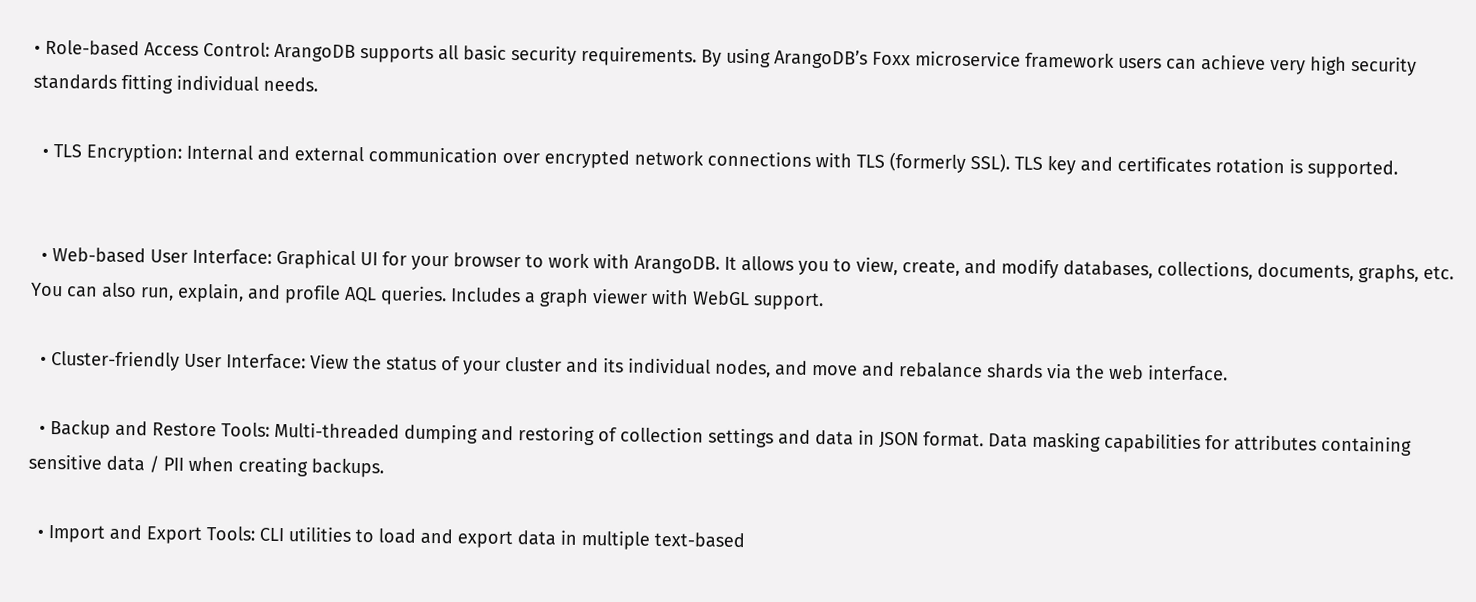• Role-based Access Control: ArangoDB supports all basic security requirements. By using ArangoDB’s Foxx microservice framework users can achieve very high security standards fitting individual needs.

  • TLS Encryption: Internal and external communication over encrypted network connections with TLS (formerly SSL). TLS key and certificates rotation is supported.


  • Web-based User Interface: Graphical UI for your browser to work with ArangoDB. It allows you to view, create, and modify databases, collections, documents, graphs, etc. You can also run, explain, and profile AQL queries. Includes a graph viewer with WebGL support.

  • Cluster-friendly User Interface: View the status of your cluster and its individual nodes, and move and rebalance shards via the web interface.

  • Backup and Restore Tools: Multi-threaded dumping and restoring of collection settings and data in JSON format. Data masking capabilities for attributes containing sensitive data / PII when creating backups.

  • Import and Export Tools: CLI utilities to load and export data in multiple text-based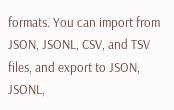formats. You can import from JSON, JSONL, CSV, and TSV files, and export to JSON, JSONL,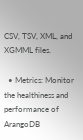CSV, TSV, XML, and XGMML files.

  • Metrics: Monitor the healthiness and performance of ArangoDB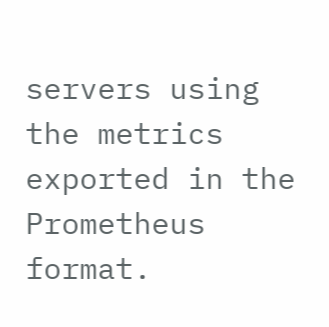servers using the metrics exported in the Prometheus format.